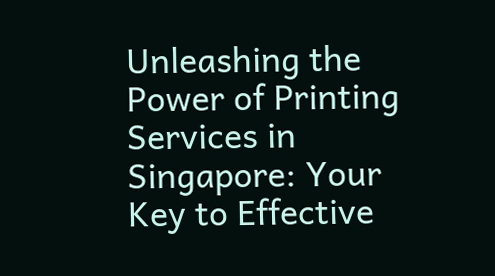Unleashing the Power of Printing Services in Singapore: Your Key to Effective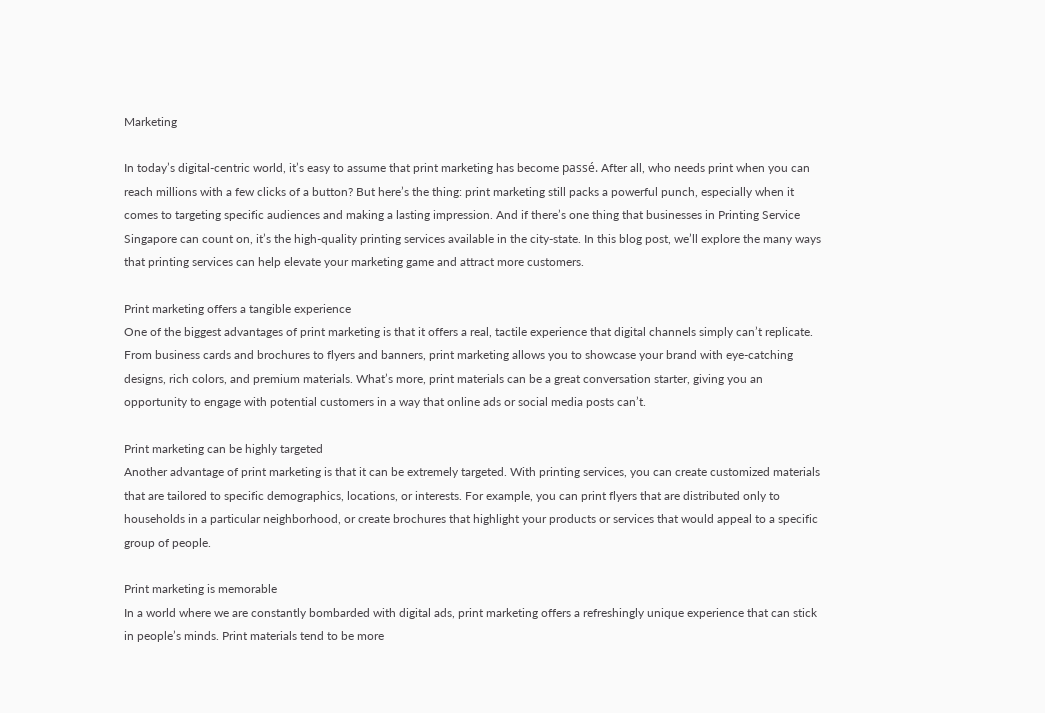Marketing

In today’s digital-centric world, it’s easy to assume that print marketing has become passé. After all, who needs print when you can reach millions with a few clicks of a button? But here’s the thing: print marketing still packs a powerful punch, especially when it comes to targeting specific audiences and making a lasting impression. And if there’s one thing that businesses in Printing Service Singapore can count on, it’s the high-quality printing services available in the city-state. In this blog post, we’ll explore the many ways that printing services can help elevate your marketing game and attract more customers.

Print marketing offers a tangible experience
One of the biggest advantages of print marketing is that it offers a real, tactile experience that digital channels simply can’t replicate. From business cards and brochures to flyers and banners, print marketing allows you to showcase your brand with eye-catching designs, rich colors, and premium materials. What’s more, print materials can be a great conversation starter, giving you an opportunity to engage with potential customers in a way that online ads or social media posts can’t.

Print marketing can be highly targeted
Another advantage of print marketing is that it can be extremely targeted. With printing services, you can create customized materials that are tailored to specific demographics, locations, or interests. For example, you can print flyers that are distributed only to households in a particular neighborhood, or create brochures that highlight your products or services that would appeal to a specific group of people.

Print marketing is memorable
In a world where we are constantly bombarded with digital ads, print marketing offers a refreshingly unique experience that can stick in people’s minds. Print materials tend to be more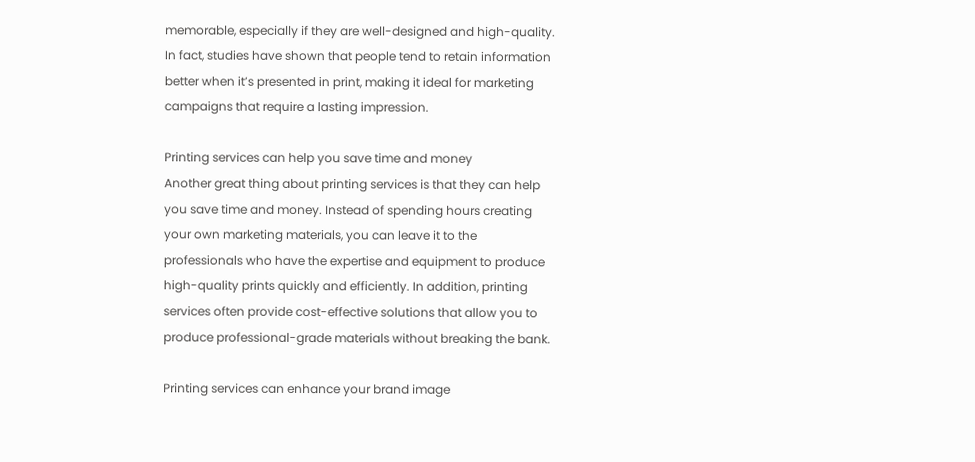memorable, especially if they are well-designed and high-quality. In fact, studies have shown that people tend to retain information better when it’s presented in print, making it ideal for marketing campaigns that require a lasting impression.

Printing services can help you save time and money
Another great thing about printing services is that they can help you save time and money. Instead of spending hours creating your own marketing materials, you can leave it to the professionals who have the expertise and equipment to produce high-quality prints quickly and efficiently. In addition, printing services often provide cost-effective solutions that allow you to produce professional-grade materials without breaking the bank.

Printing services can enhance your brand image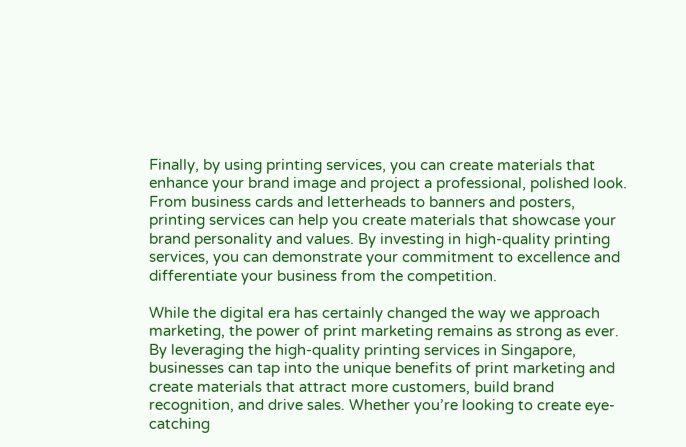Finally, by using printing services, you can create materials that enhance your brand image and project a professional, polished look. From business cards and letterheads to banners and posters, printing services can help you create materials that showcase your brand personality and values. By investing in high-quality printing services, you can demonstrate your commitment to excellence and differentiate your business from the competition.

While the digital era has certainly changed the way we approach marketing, the power of print marketing remains as strong as ever. By leveraging the high-quality printing services in Singapore, businesses can tap into the unique benefits of print marketing and create materials that attract more customers, build brand recognition, and drive sales. Whether you’re looking to create eye-catching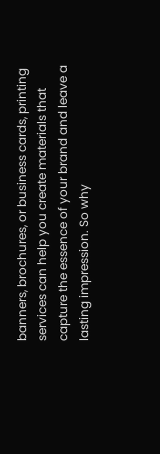banners, brochures, or business cards, printing services can help you create materials that capture the essence of your brand and leave a lasting impression. So why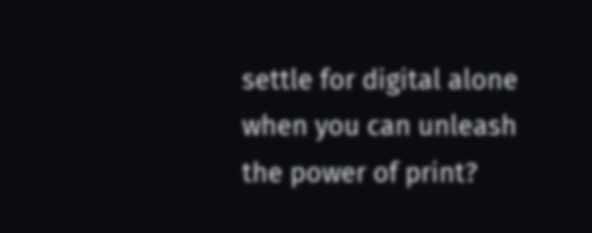settle for digital alone when you can unleash the power of print?